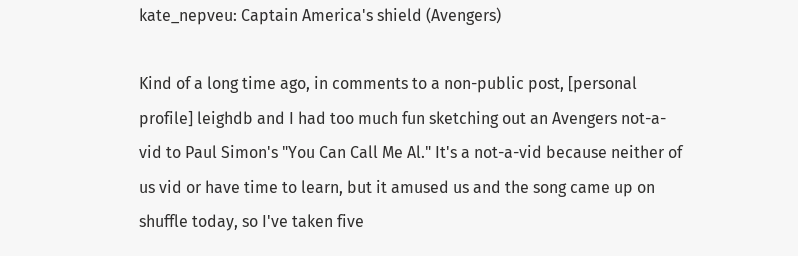kate_nepveu: Captain America's shield (Avengers)

Kind of a long time ago, in comments to a non-public post, [personal profile] leighdb and I had too much fun sketching out an Avengers not-a-vid to Paul Simon's "You Can Call Me Al." It's a not-a-vid because neither of us vid or have time to learn, but it amused us and the song came up on shuffle today, so I've taken five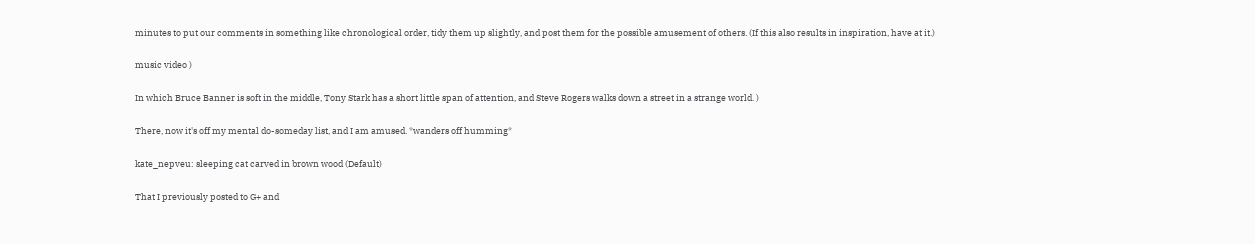minutes to put our comments in something like chronological order, tidy them up slightly, and post them for the possible amusement of others. (If this also results in inspiration, have at it.)

music video )

In which Bruce Banner is soft in the middle, Tony Stark has a short little span of attention, and Steve Rogers walks down a street in a strange world. )

There, now it's off my mental do-someday list, and I am amused. *wanders off humming*

kate_nepveu: sleeping cat carved in brown wood (Default)

That I previously posted to G+ and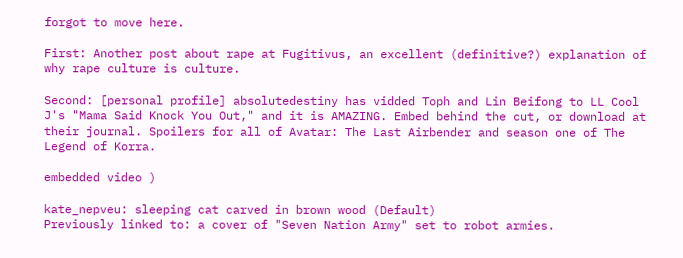forgot to move here.

First: Another post about rape at Fugitivus, an excellent (definitive?) explanation of why rape culture is culture.

Second: [personal profile] absolutedestiny has vidded Toph and Lin Beifong to LL Cool J's "Mama Said Knock You Out," and it is AMAZING. Embed behind the cut, or download at their journal. Spoilers for all of Avatar: The Last Airbender and season one of The Legend of Korra.

embedded video )

kate_nepveu: sleeping cat carved in brown wood (Default)
Previously linked to: a cover of "Seven Nation Army" set to robot armies.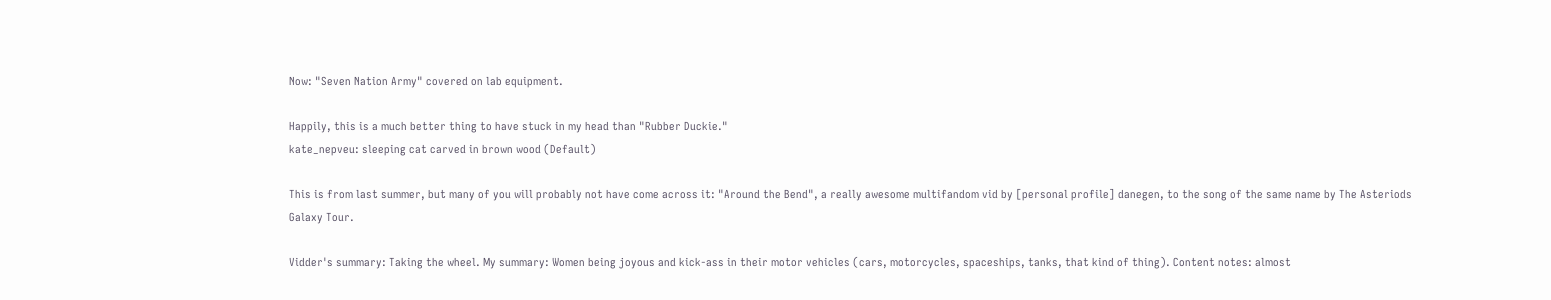Now: "Seven Nation Army" covered on lab equipment.

Happily, this is a much better thing to have stuck in my head than "Rubber Duckie."
kate_nepveu: sleeping cat carved in brown wood (Default)

This is from last summer, but many of you will probably not have come across it: "Around the Bend", a really awesome multifandom vid by [personal profile] danegen, to the song of the same name by The Asteriods Galaxy Tour.

Vidder's summary: Taking the wheel. My summary: Women being joyous and kick-ass in their motor vehicles (cars, motorcycles, spaceships, tanks, that kind of thing). Content notes: almost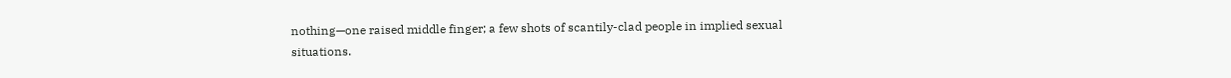nothing—one raised middle finger; a few shots of scantily-clad people in implied sexual situations.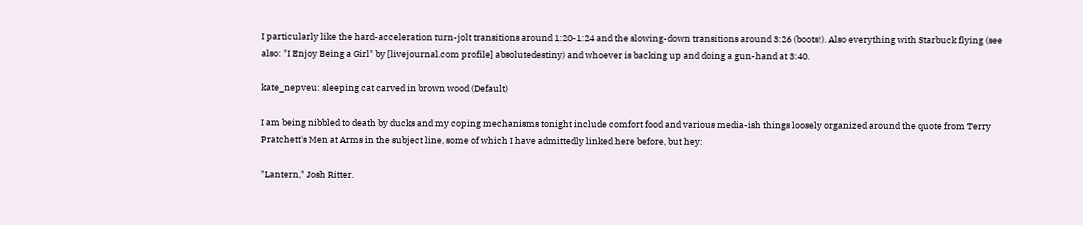I particularly like the hard-acceleration turn-jolt transitions around 1:20-1:24 and the slowing-down transitions around 3:26 (boots!). Also everything with Starbuck flying (see also: "I Enjoy Being a Girl" by [livejournal.com profile] absolutedestiny) and whoever is backing up and doing a gun-hand at 3:40.

kate_nepveu: sleeping cat carved in brown wood (Default)

I am being nibbled to death by ducks and my coping mechanisms tonight include comfort food and various media-ish things loosely organized around the quote from Terry Pratchett's Men at Arms in the subject line, some of which I have admittedly linked here before, but hey:

"Lantern," Josh Ritter.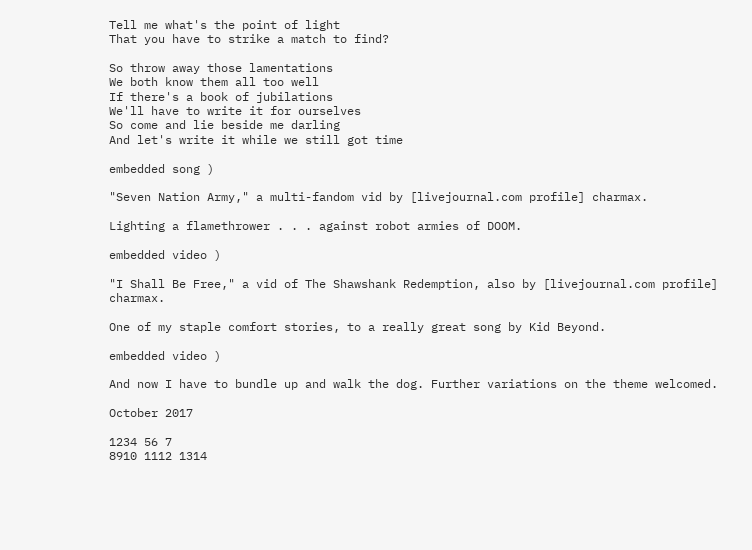Tell me what's the point of light
That you have to strike a match to find?

So throw away those lamentations
We both know them all too well
If there's a book of jubilations
We'll have to write it for ourselves
So come and lie beside me darling
And let's write it while we still got time

embedded song )

"Seven Nation Army," a multi-fandom vid by [livejournal.com profile] charmax.

Lighting a flamethrower . . . against robot armies of DOOM.

embedded video )

"I Shall Be Free," a vid of The Shawshank Redemption, also by [livejournal.com profile] charmax.

One of my staple comfort stories, to a really great song by Kid Beyond.

embedded video )

And now I have to bundle up and walk the dog. Further variations on the theme welcomed.

October 2017

1234 56 7
8910 1112 1314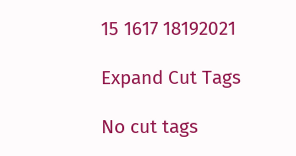15 1617 18192021

Expand Cut Tags

No cut tags